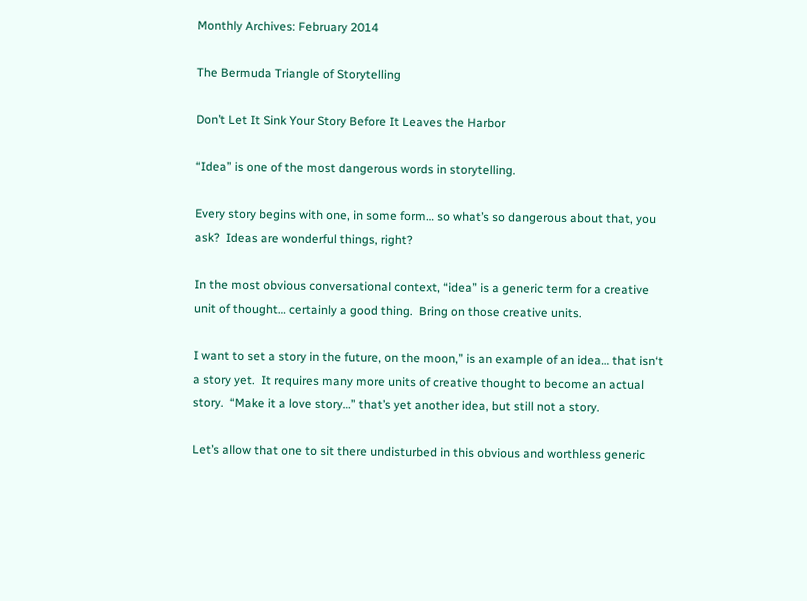Monthly Archives: February 2014

The Bermuda Triangle of Storytelling

Don’t Let It Sink Your Story Before It Leaves the Harbor

“Idea” is one of the most dangerous words in storytelling.

Every story begins with one, in some form… so what’s so dangerous about that, you ask?  Ideas are wonderful things, right?

In the most obvious conversational context, “idea” is a generic term for a creative unit of thought… certainly a good thing.  Bring on those creative units.

I want to set a story in the future, on the moon,” is an example of an idea… that isn‘t a story yet.  It requires many more units of creative thought to become an actual story.  “Make it a love story…” that’s yet another idea, but still not a story.

Let’s allow that one to sit there undisturbed in this obvious and worthless generic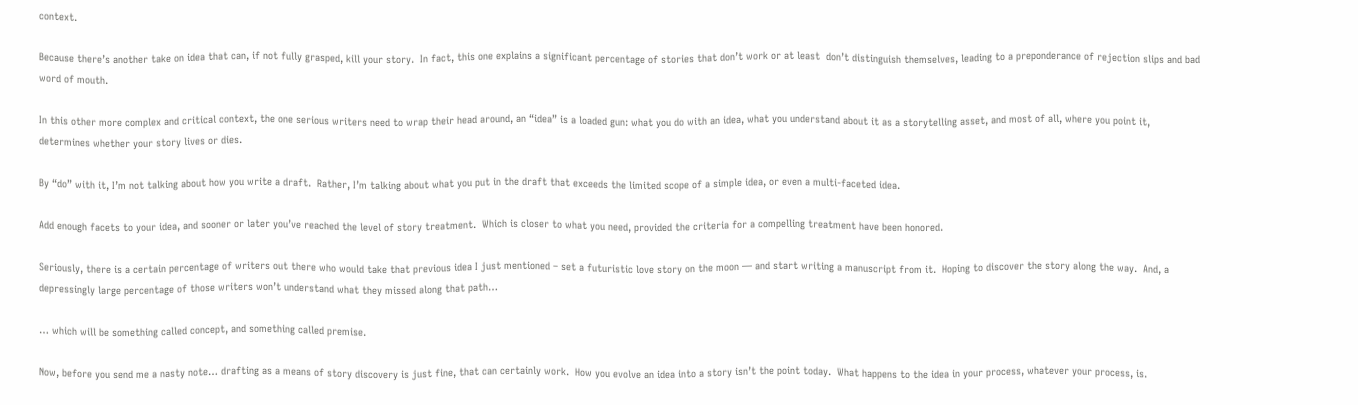context.

Because there’s another take on idea that can, if not fully grasped, kill your story.  In fact, this one explains a significant percentage of stories that don’t work or at least  don’t distinguish themselves, leading to a preponderance of rejection slips and bad word of mouth.

In this other more complex and critical context, the one serious writers need to wrap their head around, an “idea” is a loaded gun: what you do with an idea, what you understand about it as a storytelling asset, and most of all, where you point it, determines whether your story lives or dies.

By “do” with it, I’m not talking about how you write a draft.  Rather, I’m talking about what you put in the draft that exceeds the limited scope of a simple idea, or even a multi-faceted idea.

Add enough facets to your idea, and sooner or later you’ve reached the level of story treatment.  Which is closer to what you need, provided the criteria for a compelling treatment have been honored.

Seriously, there is a certain percentage of writers out there who would take that previous idea I just mentioned – set a futuristic love story on the moon — and start writing a manuscript from it.  Hoping to discover the story along the way.  And, a depressingly large percentage of those writers won’t understand what they missed along that path…

… which will be something called concept, and something called premise.

Now, before you send me a nasty note… drafting as a means of story discovery is just fine, that can certainly work.  How you evolve an idea into a story isn’t the point today.  What happens to the idea in your process, whatever your process, is.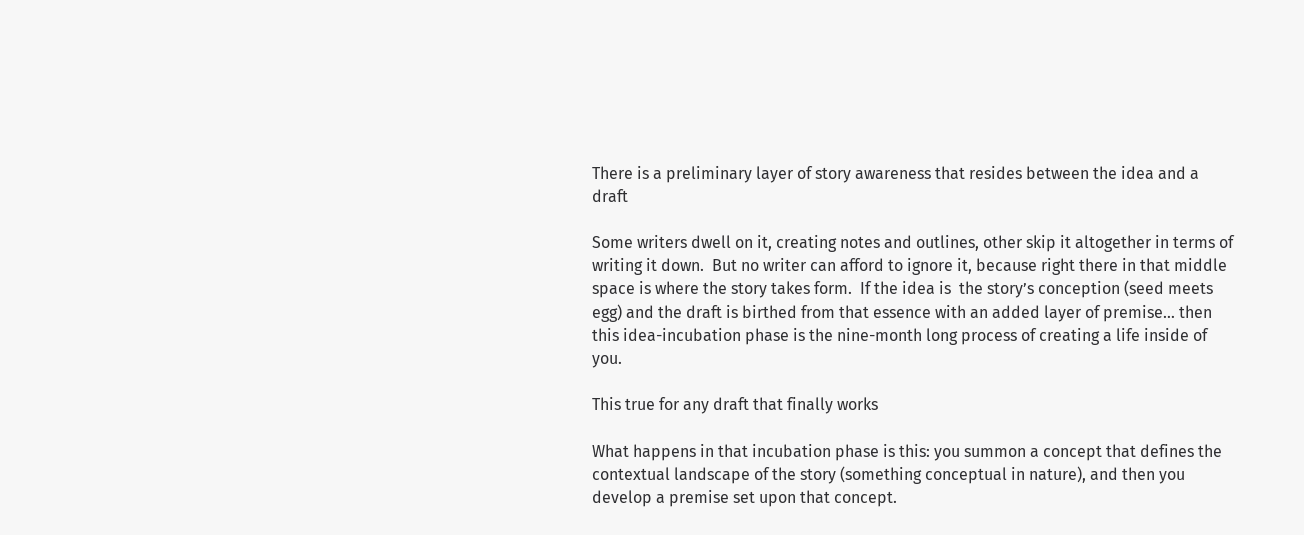There is a preliminary layer of story awareness that resides between the idea and a draft

Some writers dwell on it, creating notes and outlines, other skip it altogether in terms of writing it down.  But no writer can afford to ignore it, because right there in that middle space is where the story takes form.  If the idea is  the story’s conception (seed meets egg) and the draft is birthed from that essence with an added layer of premise… then this idea-incubation phase is the nine-month long process of creating a life inside of you.

This true for any draft that finally works

What happens in that incubation phase is this: you summon a concept that defines the contextual landscape of the story (something conceptual in nature), and then you develop a premise set upon that concept.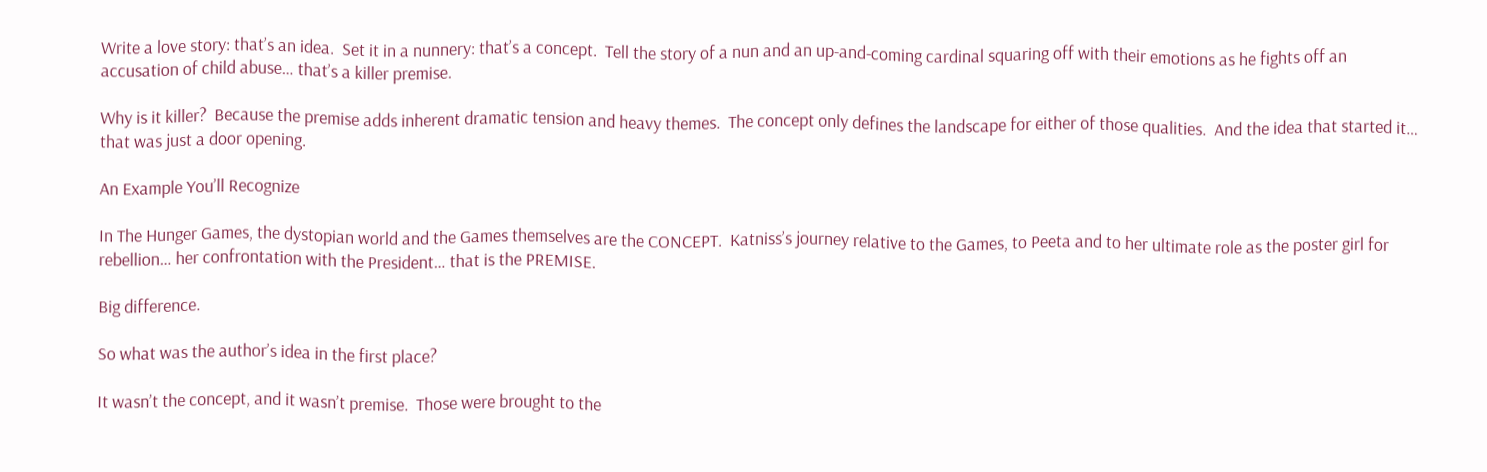Write a love story: that’s an idea.  Set it in a nunnery: that’s a concept.  Tell the story of a nun and an up-and-coming cardinal squaring off with their emotions as he fights off an accusation of child abuse… that’s a killer premise.

Why is it killer?  Because the premise adds inherent dramatic tension and heavy themes.  The concept only defines the landscape for either of those qualities.  And the idea that started it… that was just a door opening.

An Example You’ll Recognize

In The Hunger Games, the dystopian world and the Games themselves are the CONCEPT.  Katniss’s journey relative to the Games, to Peeta and to her ultimate role as the poster girl for rebellion… her confrontation with the President… that is the PREMISE.

Big difference.

So what was the author’s idea in the first place?

It wasn’t the concept, and it wasn’t premise.  Those were brought to the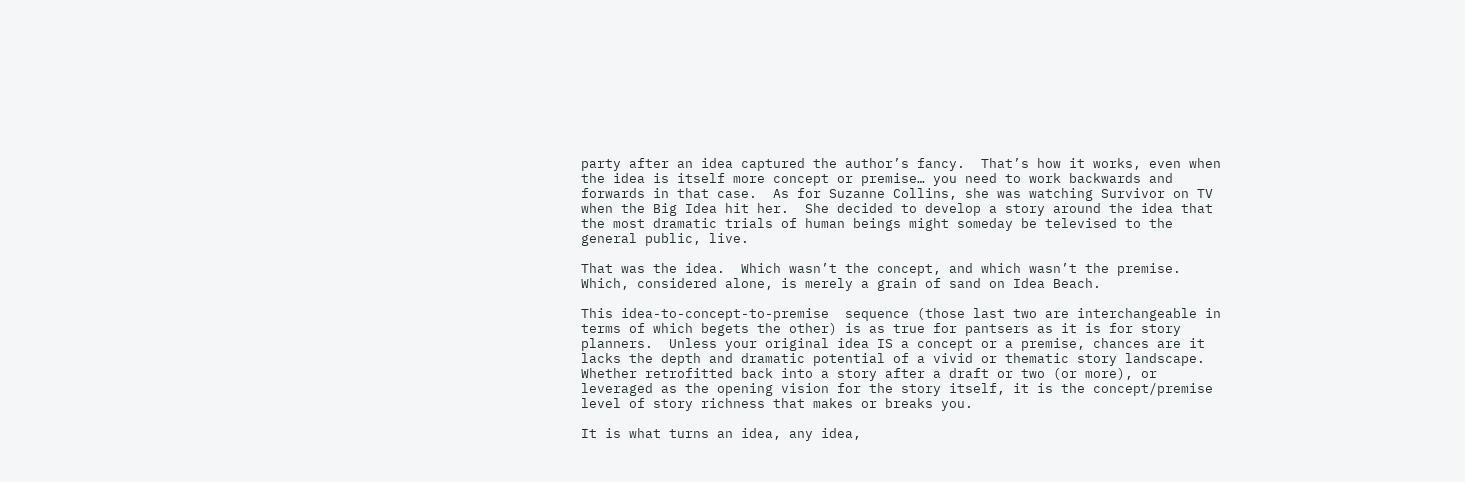party after an idea captured the author’s fancy.  That’s how it works, even when the idea is itself more concept or premise… you need to work backwards and forwards in that case.  As for Suzanne Collins, she was watching Survivor on TV when the Big Idea hit her.  She decided to develop a story around the idea that the most dramatic trials of human beings might someday be televised to the general public, live.

That was the idea.  Which wasn’t the concept, and which wasn’t the premise.  Which, considered alone, is merely a grain of sand on Idea Beach.

This idea-to-concept-to-premise  sequence (those last two are interchangeable in terms of which begets the other) is as true for pantsers as it is for story planners.  Unless your original idea IS a concept or a premise, chances are it lacks the depth and dramatic potential of a vivid or thematic story landscape.  Whether retrofitted back into a story after a draft or two (or more), or leveraged as the opening vision for the story itself, it is the concept/premise level of story richness that makes or breaks you.

It is what turns an idea, any idea,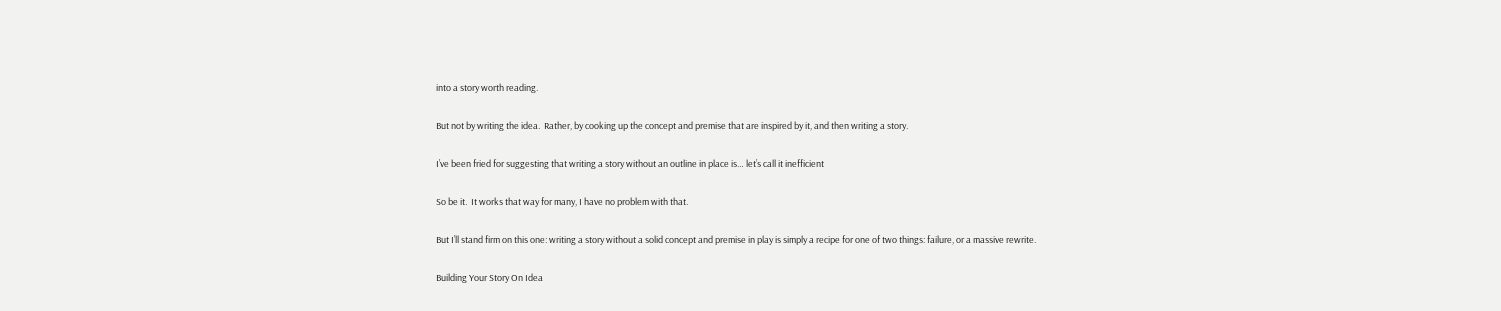into a story worth reading.

But not by writing the idea.  Rather, by cooking up the concept and premise that are inspired by it, and then writing a story.

I’ve been fried for suggesting that writing a story without an outline in place is… let’s call it inefficient

So be it.  It works that way for many, I have no problem with that.

But I’ll stand firm on this one: writing a story without a solid concept and premise in play is simply a recipe for one of two things: failure, or a massive rewrite.

Building Your Story On Idea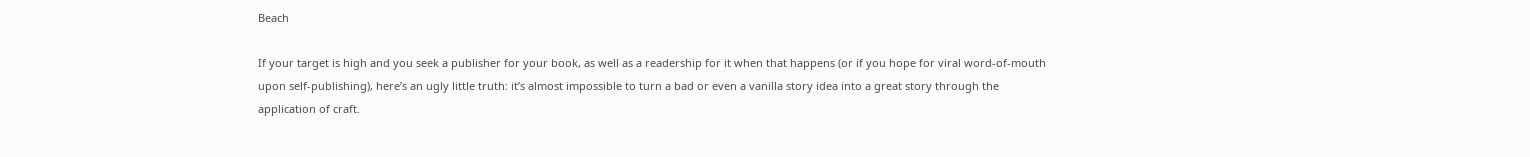Beach

If your target is high and you seek a publisher for your book, as well as a readership for it when that happens (or if you hope for viral word-of-mouth upon self-publishing), here’s an ugly little truth: it’s almost impossible to turn a bad or even a vanilla story idea into a great story through the application of craft.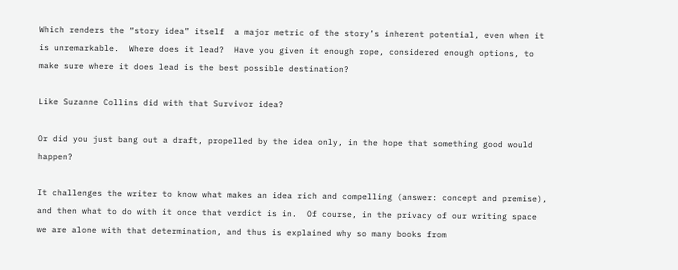Which renders the “story idea” itself  a major metric of the story’s inherent potential, even when it is unremarkable.  Where does it lead?  Have you given it enough rope, considered enough options, to make sure where it does lead is the best possible destination?

Like Suzanne Collins did with that Survivor idea?

Or did you just bang out a draft, propelled by the idea only, in the hope that something good would happen?

It challenges the writer to know what makes an idea rich and compelling (answer: concept and premise), and then what to do with it once that verdict is in.  Of course, in the privacy of our writing space we are alone with that determination, and thus is explained why so many books from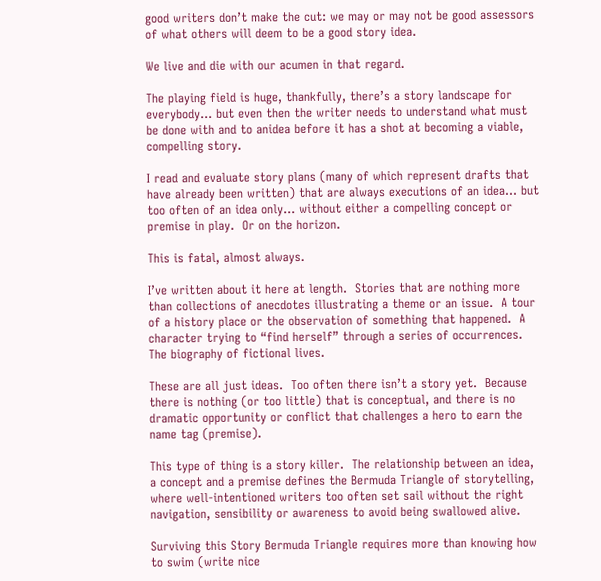good writers don’t make the cut: we may or may not be good assessors of what others will deem to be a good story idea.

We live and die with our acumen in that regard.

The playing field is huge, thankfully, there’s a story landscape for everybody… but even then the writer needs to understand what must be done with and to anidea before it has a shot at becoming a viable, compelling story.

I read and evaluate story plans (many of which represent drafts that have already been written) that are always executions of an idea… but too often of an idea only… without either a compelling concept or premise in play.  Or on the horizon.

This is fatal, almost always.

I’ve written about it here at length.  Stories that are nothing more than collections of anecdotes illustrating a theme or an issue.  A tour of a history place or the observation of something that happened.  A character trying to “find herself” through a series of occurrences.  The biography of fictional lives.

These are all just ideas.  Too often there isn’t a story yet.  Because there is nothing (or too little) that is conceptual, and there is no dramatic opportunity or conflict that challenges a hero to earn the name tag (premise).

This type of thing is a story killer.  The relationship between an idea, a concept and a premise defines the Bermuda Triangle of storytelling, where well-intentioned writers too often set sail without the right navigation, sensibility or awareness to avoid being swallowed alive.

Surviving this Story Bermuda Triangle requires more than knowing how to swim (write nice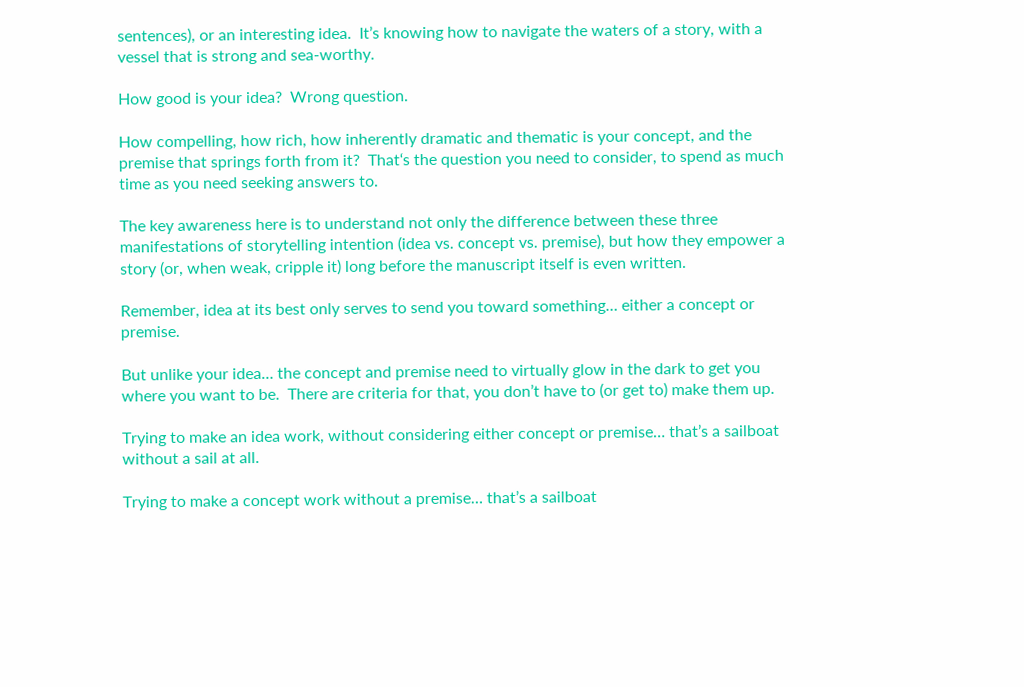sentences), or an interesting idea.  It’s knowing how to navigate the waters of a story, with a vessel that is strong and sea-worthy.

How good is your idea?  Wrong question.

How compelling, how rich, how inherently dramatic and thematic is your concept, and the premise that springs forth from it?  That‘s the question you need to consider, to spend as much time as you need seeking answers to.

The key awareness here is to understand not only the difference between these three manifestations of storytelling intention (idea vs. concept vs. premise), but how they empower a story (or, when weak, cripple it) long before the manuscript itself is even written.

Remember, idea at its best only serves to send you toward something… either a concept or premise.

But unlike your idea… the concept and premise need to virtually glow in the dark to get you where you want to be.  There are criteria for that, you don’t have to (or get to) make them up.

Trying to make an idea work, without considering either concept or premise… that’s a sailboat without a sail at all.

Trying to make a concept work without a premise… that’s a sailboat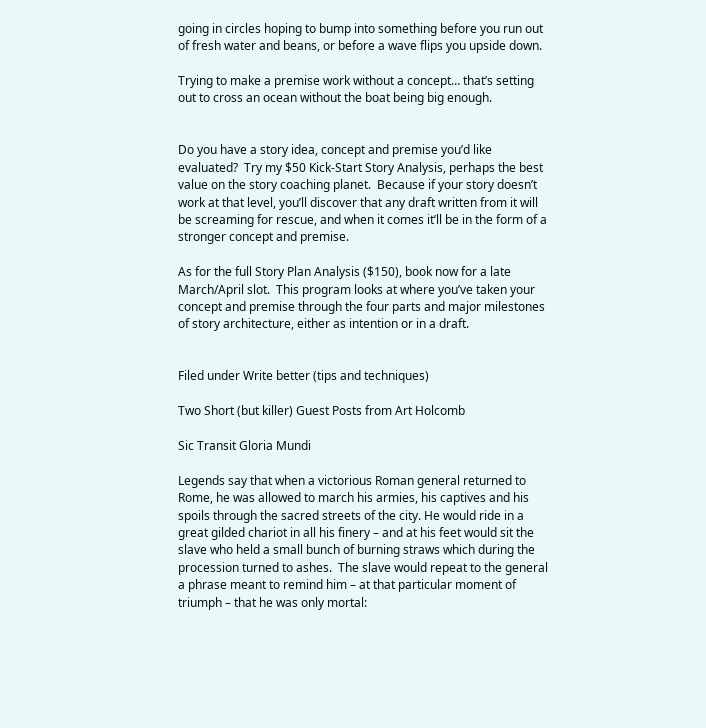going in circles hoping to bump into something before you run out of fresh water and beans, or before a wave flips you upside down.

Trying to make a premise work without a concept… that’s setting out to cross an ocean without the boat being big enough.


Do you have a story idea, concept and premise you’d like evaluated?  Try my $50 Kick-Start Story Analysis, perhaps the best value on the story coaching planet.  Because if your story doesn’t work at that level, you’ll discover that any draft written from it will be screaming for rescue, and when it comes it’ll be in the form of a stronger concept and premise.

As for the full Story Plan Analysis ($150), book now for a late March/April slot.  This program looks at where you’ve taken your concept and premise through the four parts and major milestones of story architecture, either as intention or in a draft.


Filed under Write better (tips and techniques)

Two Short (but killer) Guest Posts from Art Holcomb

Sic Transit Gloria Mundi

Legends say that when a victorious Roman general returned to Rome, he was allowed to march his armies, his captives and his spoils through the sacred streets of the city. He would ride in a great gilded chariot in all his finery – and at his feet would sit the slave who held a small bunch of burning straws which during the procession turned to ashes.  The slave would repeat to the general a phrase meant to remind him – at that particular moment of triumph – that he was only mortal: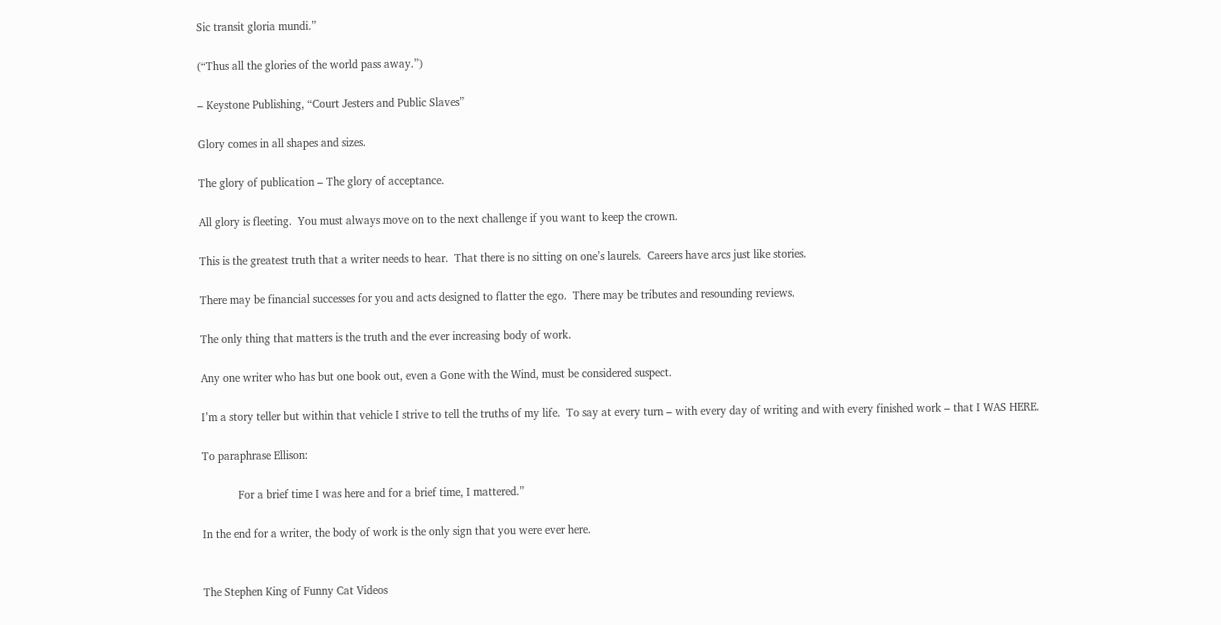Sic transit gloria mundi.”

(“Thus all the glories of the world pass away.”)

– Keystone Publishing, “Court Jesters and Public Slaves”

Glory comes in all shapes and sizes.

The glory of publication – The glory of acceptance.

All glory is fleeting.  You must always move on to the next challenge if you want to keep the crown.

This is the greatest truth that a writer needs to hear.  That there is no sitting on one’s laurels.  Careers have arcs just like stories.

There may be financial successes for you and acts designed to flatter the ego.  There may be tributes and resounding reviews.

The only thing that matters is the truth and the ever increasing body of work.

Any one writer who has but one book out, even a Gone with the Wind, must be considered suspect.

I’m a story teller but within that vehicle I strive to tell the truths of my life.  To say at every turn – with every day of writing and with every finished work – that I WAS HERE.

To paraphrase Ellison:

            For a brief time I was here and for a brief time, I mattered.”

In the end for a writer, the body of work is the only sign that you were ever here.


The Stephen King of Funny Cat Videos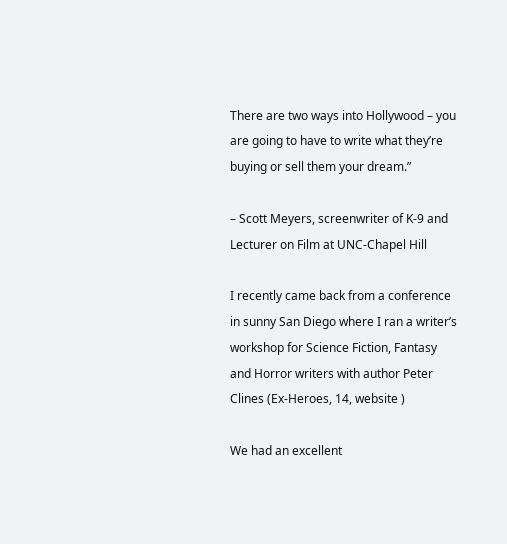There are two ways into Hollywood – you are going to have to write what they’re buying or sell them your dream.”

– Scott Meyers, screenwriter of K-9 and Lecturer on Film at UNC-Chapel Hill

I recently came back from a conference in sunny San Diego where I ran a writer’s workshop for Science Fiction, Fantasy and Horror writers with author Peter Clines (Ex-Heroes, 14, website )

We had an excellent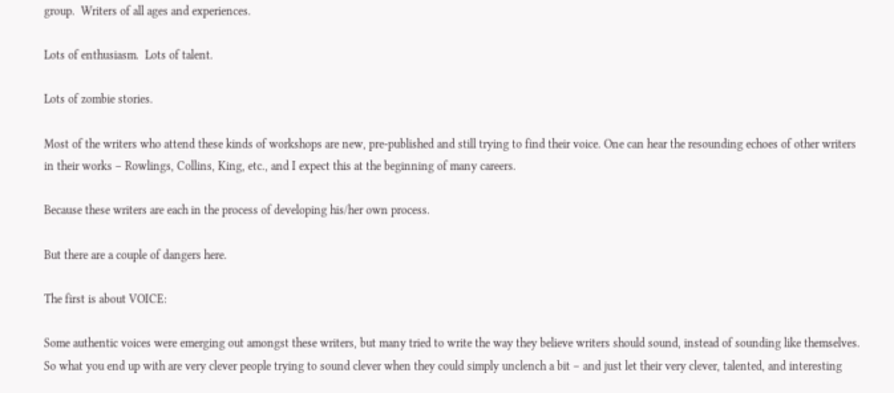group.  Writers of all ages and experiences.

Lots of enthusiasm.  Lots of talent.

Lots of zombie stories.

Most of the writers who attend these kinds of workshops are new, pre-published and still trying to find their voice. One can hear the resounding echoes of other writers in their works – Rowlings, Collins, King, etc., and I expect this at the beginning of many careers.

Because these writers are each in the process of developing his/her own process.

But there are a couple of dangers here.

The first is about VOICE:

Some authentic voices were emerging out amongst these writers, but many tried to write the way they believe writers should sound, instead of sounding like themselves. So what you end up with are very clever people trying to sound clever when they could simply unclench a bit – and just let their very clever, talented, and interesting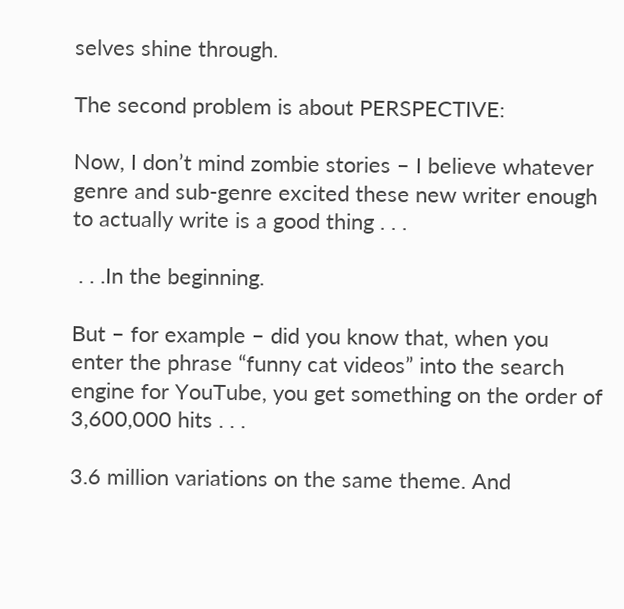selves shine through.

The second problem is about PERSPECTIVE:

Now, I don’t mind zombie stories – I believe whatever genre and sub-genre excited these new writer enough to actually write is a good thing . . .

 . . .In the beginning.

But – for example – did you know that, when you enter the phrase “funny cat videos” into the search engine for YouTube, you get something on the order of 3,600,000 hits . . .

3.6 million variations on the same theme. And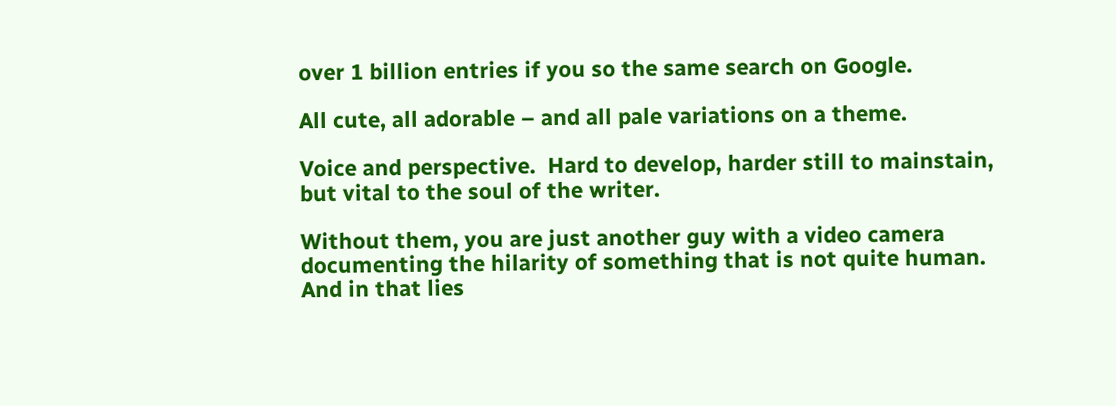over 1 billion entries if you so the same search on Google.

All cute, all adorable – and all pale variations on a theme.

Voice and perspective.  Hard to develop, harder still to mainstain, but vital to the soul of the writer.

Without them, you are just another guy with a video camera documenting the hilarity of something that is not quite human. And in that lies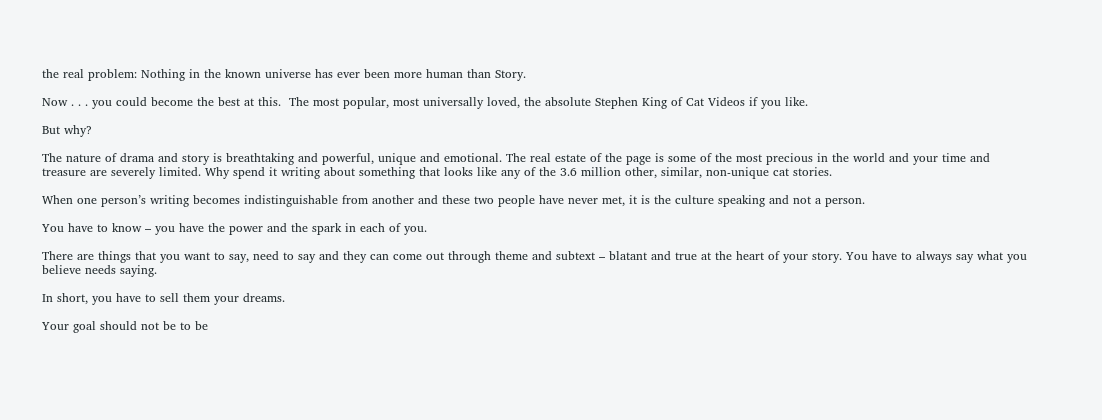the real problem: Nothing in the known universe has ever been more human than Story.

Now . . . you could become the best at this.  The most popular, most universally loved, the absolute Stephen King of Cat Videos if you like.

But why?

The nature of drama and story is breathtaking and powerful, unique and emotional. The real estate of the page is some of the most precious in the world and your time and treasure are severely limited. Why spend it writing about something that looks like any of the 3.6 million other, similar, non-unique cat stories.

When one person’s writing becomes indistinguishable from another and these two people have never met, it is the culture speaking and not a person.

You have to know – you have the power and the spark in each of you.

There are things that you want to say, need to say and they can come out through theme and subtext – blatant and true at the heart of your story. You have to always say what you believe needs saying.

In short, you have to sell them your dreams.

Your goal should not be to be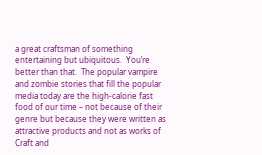a great craftsman of something entertaining but ubiquitous.  You’re better than that.  The popular vampire and zombie stories that fill the popular media today are the high-calorie fast food of our time – not because of their genre but because they were written as attractive products and not as works of Craft and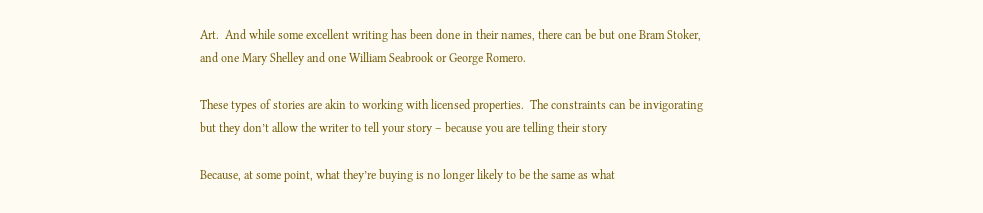Art.  And while some excellent writing has been done in their names, there can be but one Bram Stoker, and one Mary Shelley and one William Seabrook or George Romero.

These types of stories are akin to working with licensed properties.  The constraints can be invigorating but they don’t allow the writer to tell your story – because you are telling their story

Because, at some point, what they’re buying is no longer likely to be the same as what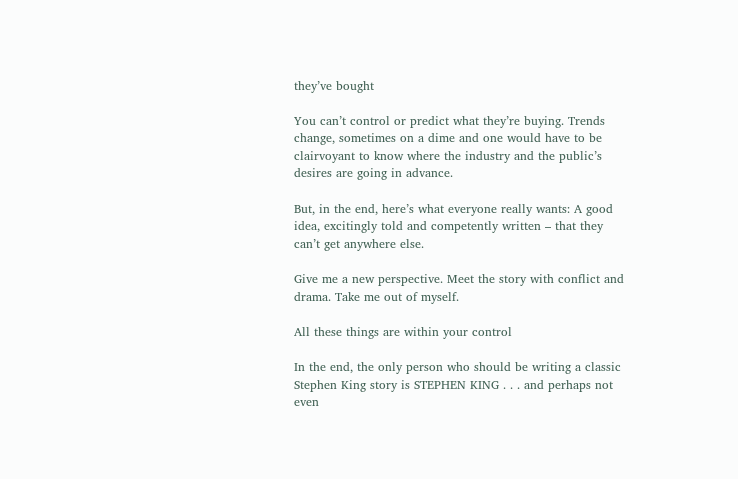they’ve bought

You can’t control or predict what they’re buying. Trends change, sometimes on a dime and one would have to be clairvoyant to know where the industry and the public’s desires are going in advance.

But, in the end, here’s what everyone really wants: A good idea, excitingly told and competently written – that they can’t get anywhere else.

Give me a new perspective. Meet the story with conflict and drama. Take me out of myself.

All these things are within your control

In the end, the only person who should be writing a classic Stephen King story is STEPHEN KING . . . and perhaps not even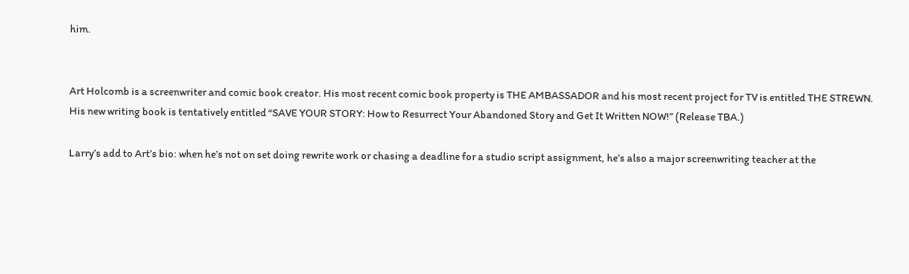him.


Art Holcomb is a screenwriter and comic book creator. His most recent comic book property is THE AMBASSADOR and his most recent project for TV is entitled THE STREWN.  His new writing book is tentatively entitled “SAVE YOUR STORY: How to Resurrect Your Abandoned Story and Get It Written NOW!” (Release TBA.)

Larry’s add to Art’s bio: when he’s not on set doing rewrite work or chasing a deadline for a studio script assignment, he’s also a major screenwriting teacher at the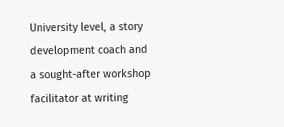University level, a story development coach and a sought-after workshop facilitator at writing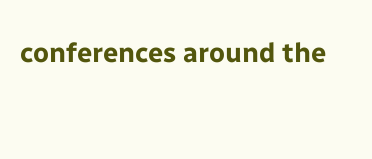conferences around the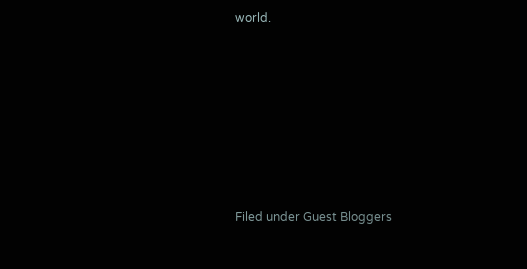world.








Filed under Guest Bloggers